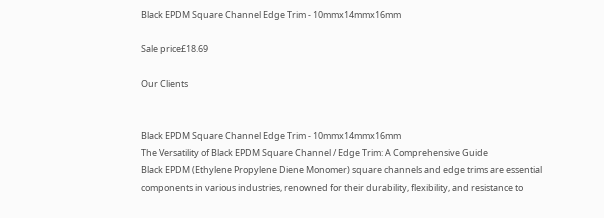Black EPDM Square Channel Edge Trim - 10mmx14mmx16mm

Sale price£18.69

Our Clients


Black EPDM Square Channel Edge Trim - 10mmx14mmx16mm
The Versatility of Black EPDM Square Channel / Edge Trim: A Comprehensive Guide
Black EPDM (Ethylene Propylene Diene Monomer) square channels and edge trims are essential components in various industries, renowned for their durability, flexibility, and resistance to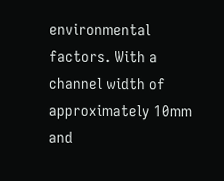environmental factors. With a channel width of approximately 10mm and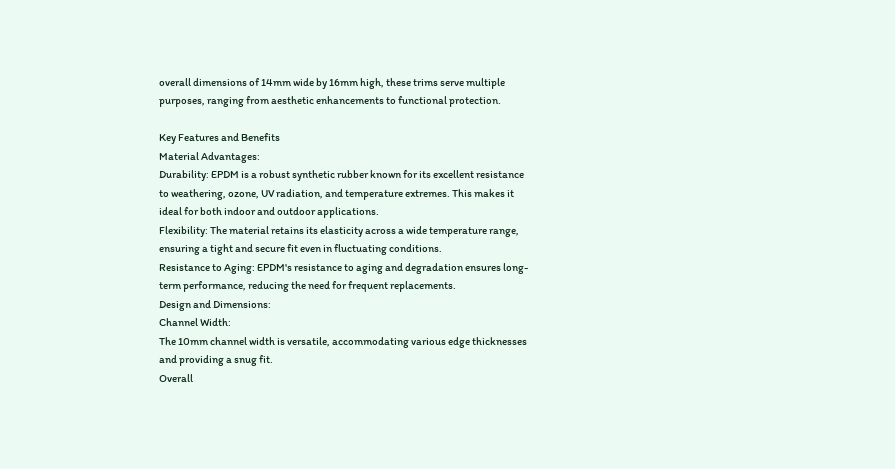overall dimensions of 14mm wide by 16mm high, these trims serve multiple purposes, ranging from aesthetic enhancements to functional protection.

Key Features and Benefits
Material Advantages:
Durability: EPDM is a robust synthetic rubber known for its excellent resistance to weathering, ozone, UV radiation, and temperature extremes. This makes it ideal for both indoor and outdoor applications.
Flexibility: The material retains its elasticity across a wide temperature range, ensuring a tight and secure fit even in fluctuating conditions.
Resistance to Aging: EPDM's resistance to aging and degradation ensures long-term performance, reducing the need for frequent replacements.
Design and Dimensions:
Channel Width:
The 10mm channel width is versatile, accommodating various edge thicknesses and providing a snug fit.
Overall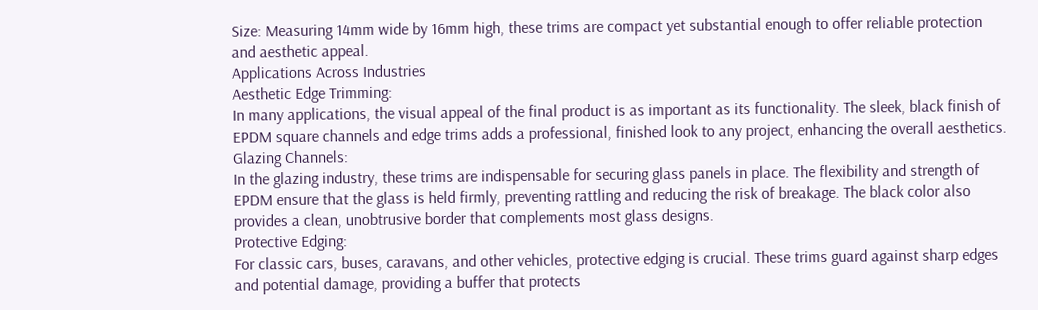Size: Measuring 14mm wide by 16mm high, these trims are compact yet substantial enough to offer reliable protection and aesthetic appeal.
Applications Across Industries
Aesthetic Edge Trimming:
In many applications, the visual appeal of the final product is as important as its functionality. The sleek, black finish of EPDM square channels and edge trims adds a professional, finished look to any project, enhancing the overall aesthetics.
Glazing Channels:
In the glazing industry, these trims are indispensable for securing glass panels in place. The flexibility and strength of EPDM ensure that the glass is held firmly, preventing rattling and reducing the risk of breakage. The black color also provides a clean, unobtrusive border that complements most glass designs.
Protective Edging:
For classic cars, buses, caravans, and other vehicles, protective edging is crucial. These trims guard against sharp edges and potential damage, providing a buffer that protects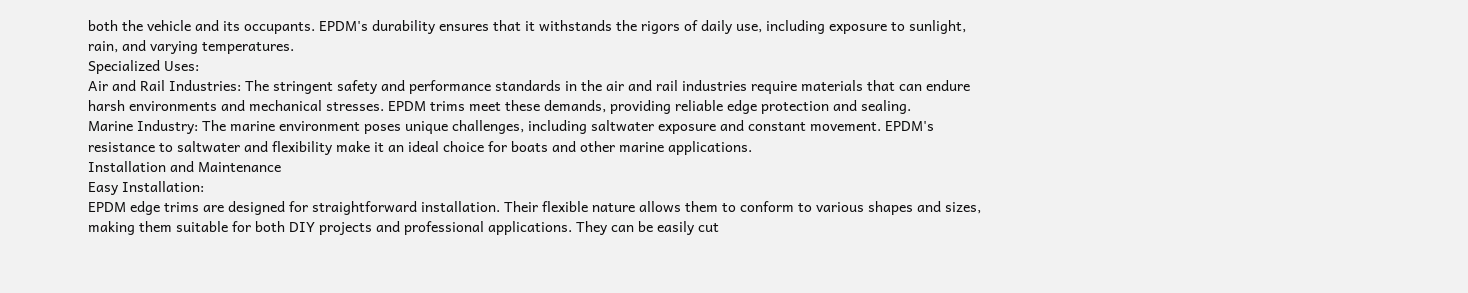both the vehicle and its occupants. EPDM's durability ensures that it withstands the rigors of daily use, including exposure to sunlight, rain, and varying temperatures.
Specialized Uses:
Air and Rail Industries: The stringent safety and performance standards in the air and rail industries require materials that can endure harsh environments and mechanical stresses. EPDM trims meet these demands, providing reliable edge protection and sealing.
Marine Industry: The marine environment poses unique challenges, including saltwater exposure and constant movement. EPDM's resistance to saltwater and flexibility make it an ideal choice for boats and other marine applications.
Installation and Maintenance
Easy Installation:
EPDM edge trims are designed for straightforward installation. Their flexible nature allows them to conform to various shapes and sizes, making them suitable for both DIY projects and professional applications. They can be easily cut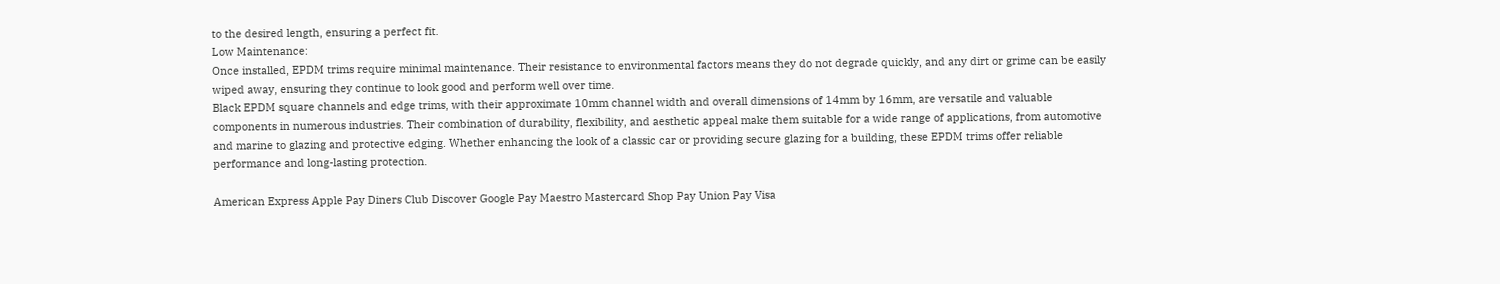to the desired length, ensuring a perfect fit.
Low Maintenance:
Once installed, EPDM trims require minimal maintenance. Their resistance to environmental factors means they do not degrade quickly, and any dirt or grime can be easily wiped away, ensuring they continue to look good and perform well over time.
Black EPDM square channels and edge trims, with their approximate 10mm channel width and overall dimensions of 14mm by 16mm, are versatile and valuable components in numerous industries. Their combination of durability, flexibility, and aesthetic appeal make them suitable for a wide range of applications, from automotive and marine to glazing and protective edging. Whether enhancing the look of a classic car or providing secure glazing for a building, these EPDM trims offer reliable performance and long-lasting protection.

American Express Apple Pay Diners Club Discover Google Pay Maestro Mastercard Shop Pay Union Pay Visa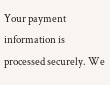Your payment information is processed securely. We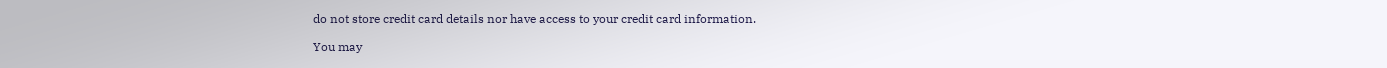do not store credit card details nor have access to your credit card information.

You may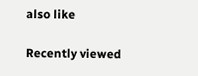also like

Recently viewed